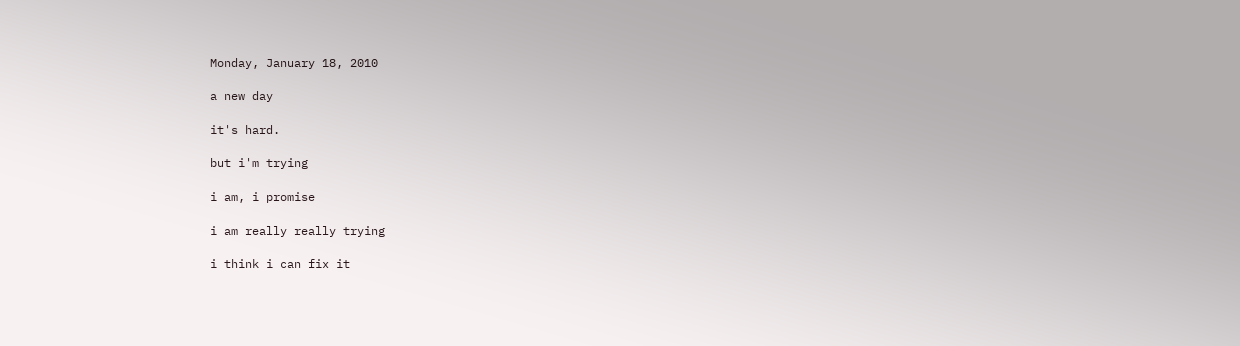Monday, January 18, 2010

a new day

it's hard.

but i'm trying

i am, i promise

i am really really trying

i think i can fix it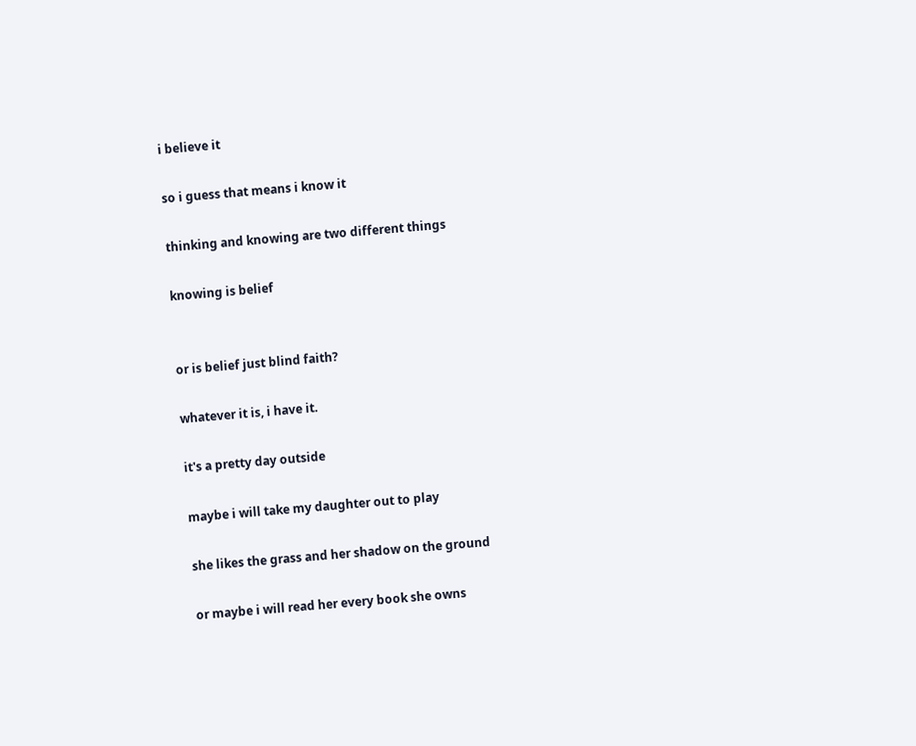i believe it

so i guess that means i know it

thinking and knowing are two different things

knowing is belief


or is belief just blind faith?

whatever it is, i have it.

it's a pretty day outside

maybe i will take my daughter out to play

she likes the grass and her shadow on the ground

or maybe i will read her every book she owns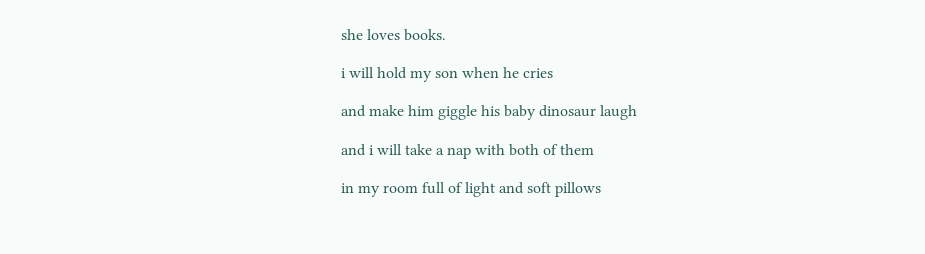she loves books.

i will hold my son when he cries

and make him giggle his baby dinosaur laugh

and i will take a nap with both of them

in my room full of light and soft pillows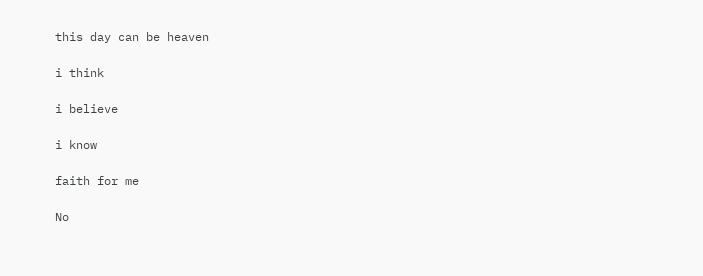this day can be heaven

i think

i believe

i know

faith for me

No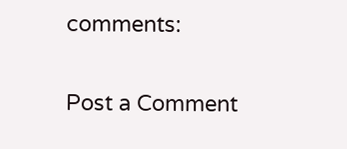comments:

Post a Comment